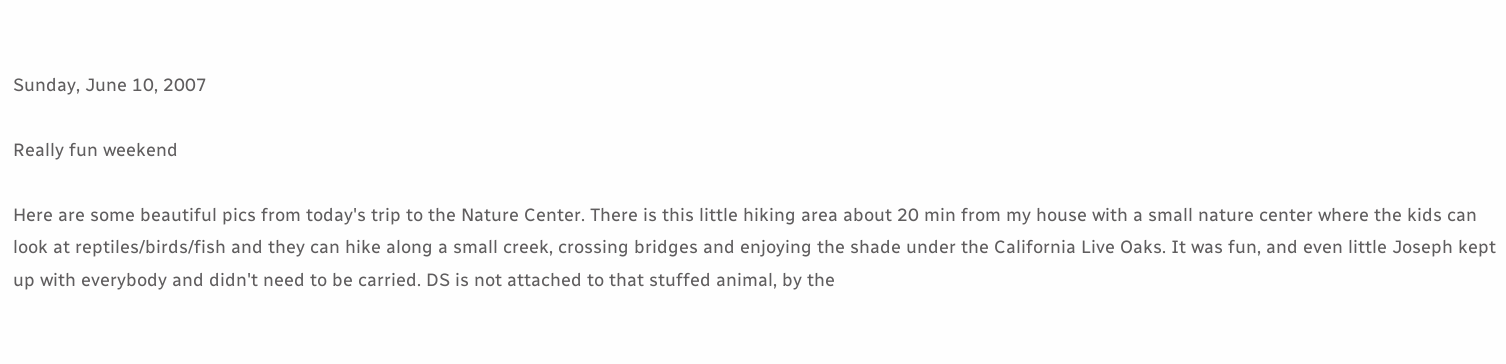Sunday, June 10, 2007

Really fun weekend

Here are some beautiful pics from today's trip to the Nature Center. There is this little hiking area about 20 min from my house with a small nature center where the kids can look at reptiles/birds/fish and they can hike along a small creek, crossing bridges and enjoying the shade under the California Live Oaks. It was fun, and even little Joseph kept up with everybody and didn't need to be carried. DS is not attached to that stuffed animal, by the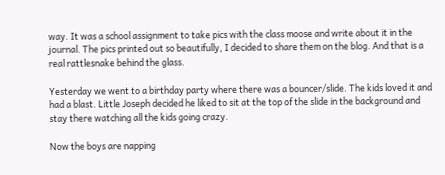way. It was a school assignment to take pics with the class moose and write about it in the journal. The pics printed out so beautifully, I decided to share them on the blog. And that is a real rattlesnake behind the glass.

Yesterday we went to a birthday party where there was a bouncer/slide. The kids loved it and had a blast. Little Joseph decided he liked to sit at the top of the slide in the background and stay there watching all the kids going crazy.

Now the boys are napping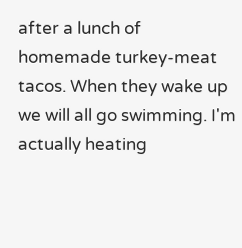after a lunch of homemade turkey-meat tacos. When they wake up we will all go swimming. I'm actually heating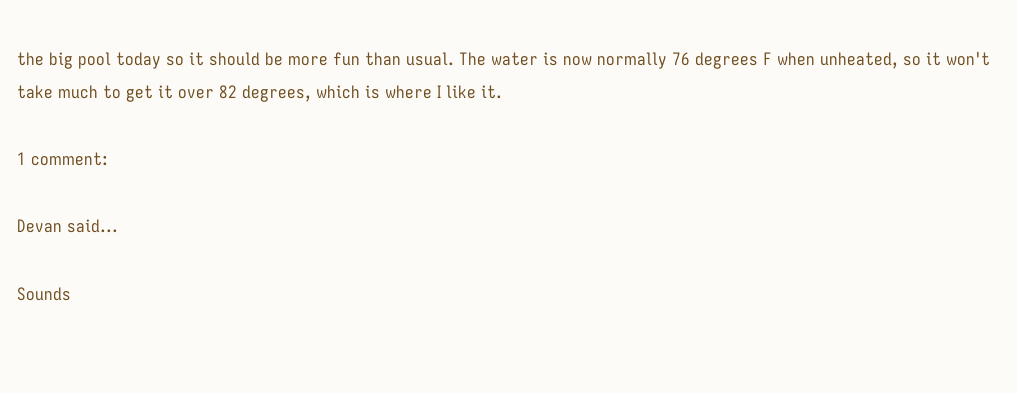the big pool today so it should be more fun than usual. The water is now normally 76 degrees F when unheated, so it won't take much to get it over 82 degrees, which is where I like it.

1 comment:

Devan said...

Sounds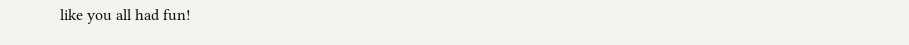like you all had fun!